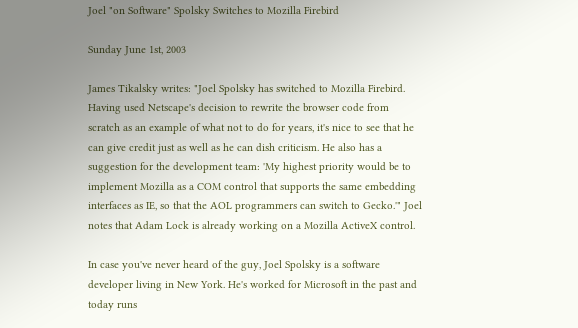Joel "on Software" Spolsky Switches to Mozilla Firebird

Sunday June 1st, 2003

James Tikalsky writes: "Joel Spolsky has switched to Mozilla Firebird. Having used Netscape's decision to rewrite the browser code from scratch as an example of what not to do for years, it's nice to see that he can give credit just as well as he can dish criticism. He also has a suggestion for the development team: 'My highest priority would be to implement Mozilla as a COM control that supports the same embedding interfaces as IE, so that the AOL programmers can switch to Gecko.'" Joel notes that Adam Lock is already working on a Mozilla ActiveX control.

In case you've never heard of the guy, Joel Spolsky is a software developer living in New York. He's worked for Microsoft in the past and today runs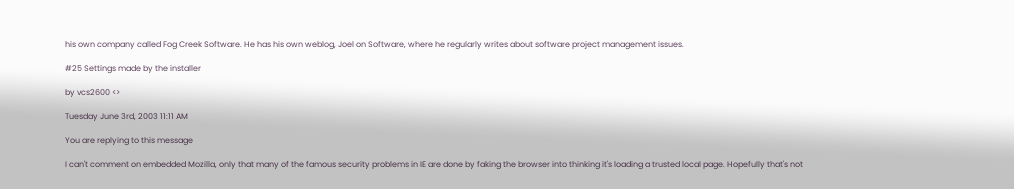his own company called Fog Creek Software. He has his own weblog, Joel on Software, where he regularly writes about software project management issues.

#25 Settings made by the installer

by vcs2600 <>

Tuesday June 3rd, 2003 11:11 AM

You are replying to this message

I can't comment on embedded Mozilla, only that many of the famous security problems in IE are done by faking the browser into thinking it's loading a trusted local page. Hopefully that's not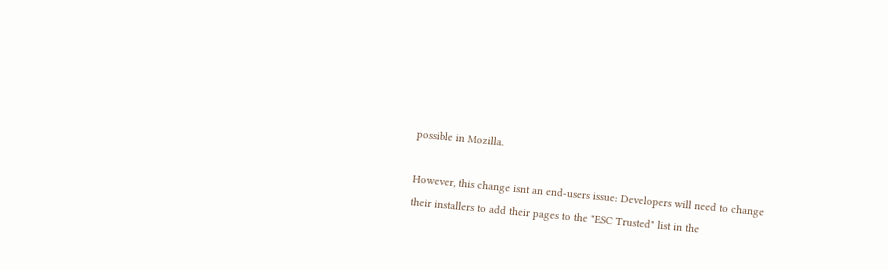possible in Mozilla.

However, this change isnt an end-users issue: Developers will need to change their installers to add their pages to the "ESC Trusted" list in the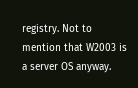registry. Not to mention that W2003 is a server OS anyway.